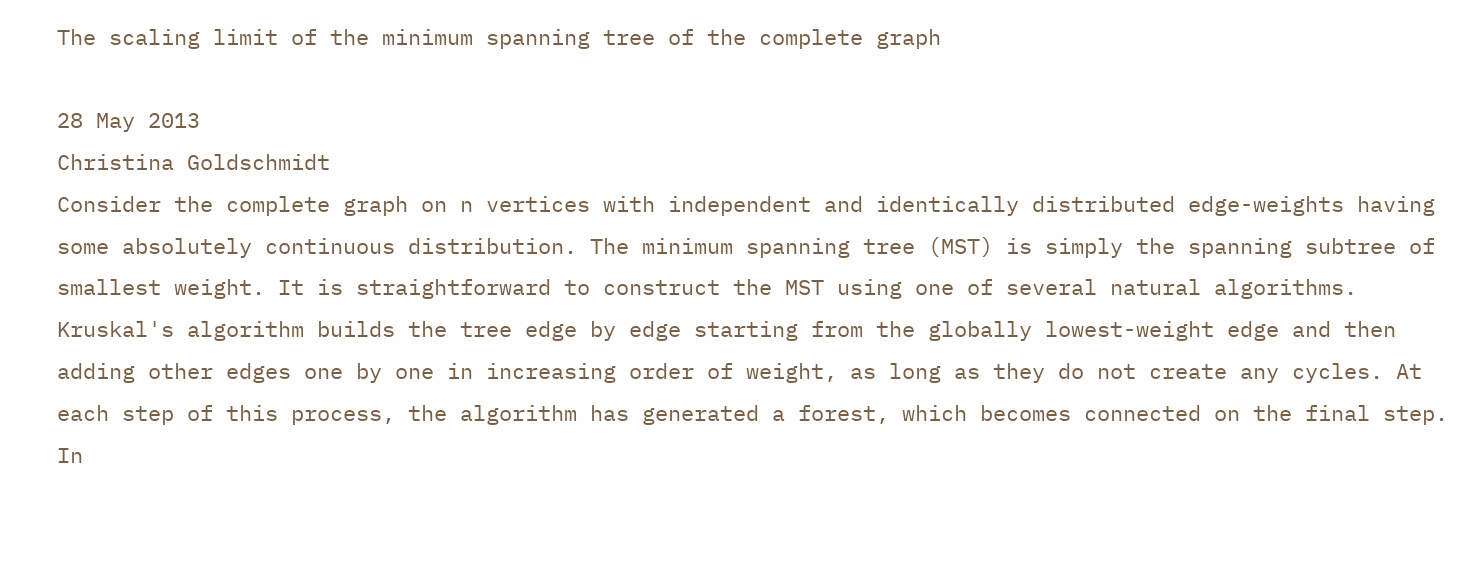The scaling limit of the minimum spanning tree of the complete graph

28 May 2013
Christina Goldschmidt
Consider the complete graph on n vertices with independent and identically distributed edge-weights having some absolutely continuous distribution. The minimum spanning tree (MST) is simply the spanning subtree of smallest weight. It is straightforward to construct the MST using one of several natural algorithms. Kruskal's algorithm builds the tree edge by edge starting from the globally lowest-weight edge and then adding other edges one by one in increasing order of weight, as long as they do not create any cycles. At each step of this process, the algorithm has generated a forest, which becomes connected on the final step. In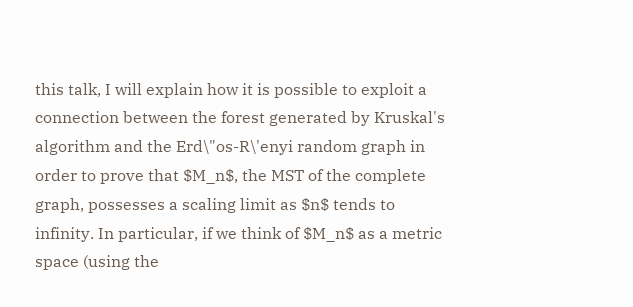this talk, I will explain how it is possible to exploit a connection between the forest generated by Kruskal's algorithm and the Erd\"os-R\'enyi random graph in order to prove that $M_n$, the MST of the complete graph, possesses a scaling limit as $n$ tends to infinity. In particular, if we think of $M_n$ as a metric space (using the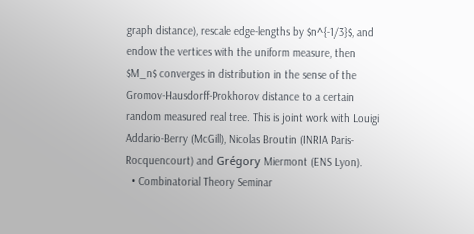graph distance), rescale edge-lengths by $n^{-1/3}$, and endow the vertices with the uniform measure, then $M_n$ converges in distribution in the sense of the Gromov-Hausdorff-Prokhorov distance to a certain random measured real tree. This is joint work with Louigi Addario-Berry (McGill), Nicolas Broutin (INRIA Paris-Rocquencourt) and Grégory Miermont (ENS Lyon).
  • Combinatorial Theory Seminar